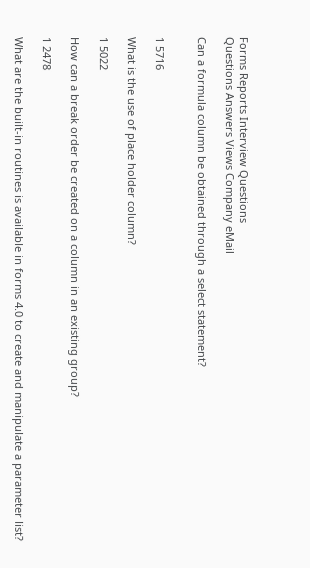Forms Reports Interview Questions
Questions Answers Views Company eMail

Can a formula column be obtained through a select statement?


1 5716

What is the use of place holder column?

1 5022

How can a break order be created on a column in an existing group?

1 2478

What are the built-in routines is available in forms 4.0 to create and manipulate a parameter list?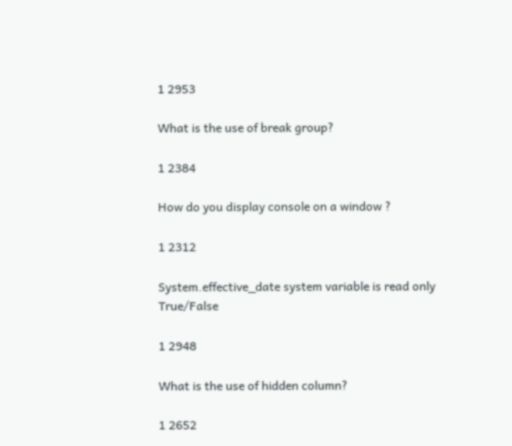1 2953

What is the use of break group?

1 2384

How do you display console on a window ?

1 2312

System.effective_date system variable is read only True/False

1 2948

What is the use of hidden column?

1 2652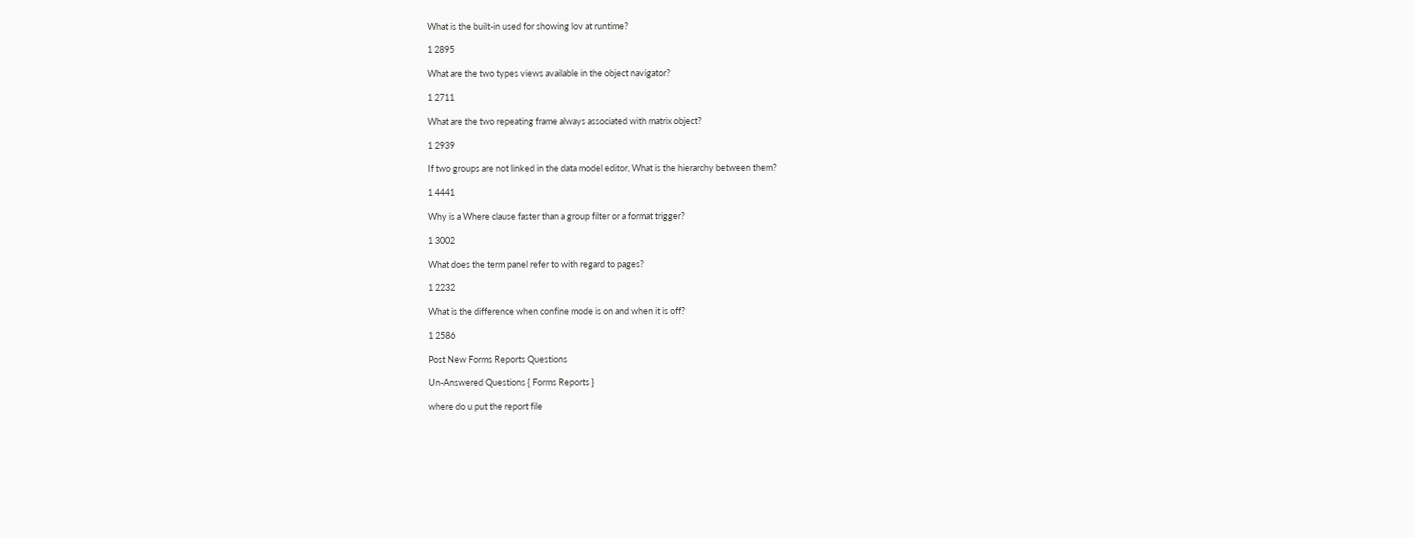What is the built-in used for showing lov at runtime?

1 2895

What are the two types views available in the object navigator?

1 2711

What are the two repeating frame always associated with matrix object?

1 2939

If two groups are not linked in the data model editor, What is the hierarchy between them?

1 4441

Why is a Where clause faster than a group filter or a format trigger?

1 3002

What does the term panel refer to with regard to pages?

1 2232

What is the difference when confine mode is on and when it is off?

1 2586

Post New Forms Reports Questions

Un-Answered Questions { Forms Reports }

where do u put the report file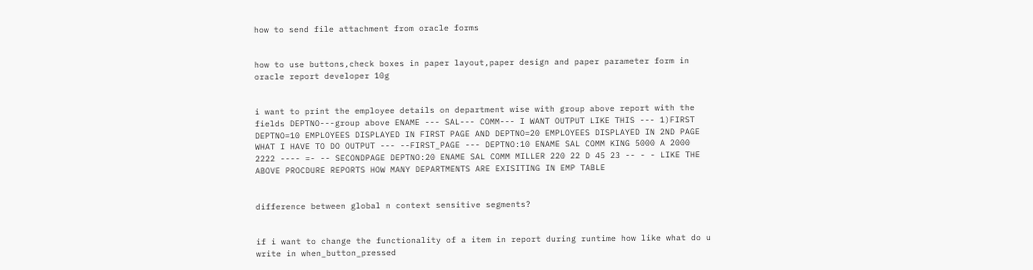how to send file attachment from oracle forms


how to use buttons,check boxes in paper layout,paper design and paper parameter form in oracle report developer 10g


i want to print the employee details on department wise with group above report with the fields DEPTNO---group above ENAME --- SAL--- COMM--- I WANT OUTPUT LIKE THIS --- 1)FIRST DEPTNO=10 EMPLOYEES DISPLAYED IN FIRST PAGE AND DEPTNO=20 EMPLOYEES DISPLAYED IN 2ND PAGE WHAT I HAVE TO DO OUTPUT --- --FIRST_PAGE --- DEPTNO:10 ENAME SAL COMM KING 5000 A 2000 2222 ---- =- -- SECONDPAGE DEPTNO:20 ENAME SAL COMM MILLER 220 22 D 45 23 -- - - LIKE THE ABOVE PROCDURE REPORTS HOW MANY DEPARTMENTS ARE EXISITING IN EMP TABLE


difference between global n context sensitive segments?


if i want to change the functionality of a item in report during runtime how like what do u write in when_button_pressed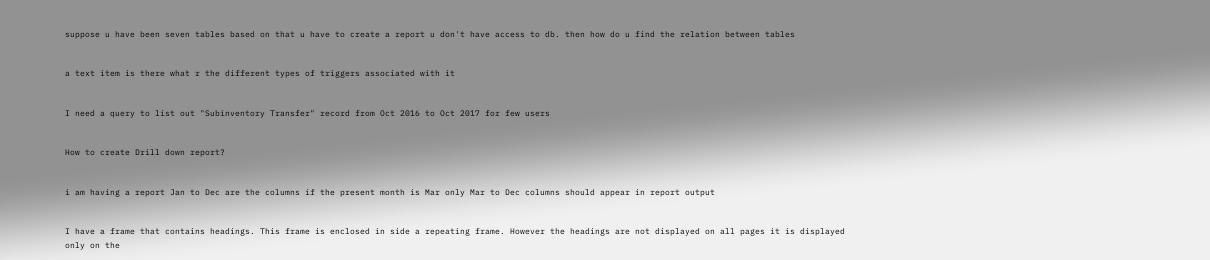suppose u have been seven tables based on that u have to create a report u don't have access to db. then how do u find the relation between tables


a text item is there what r the different types of triggers associated with it


I need a query to list out "Subinventory Transfer" record from Oct 2016 to Oct 2017 for few users


How to create Drill down report?


i am having a report Jan to Dec are the columns if the present month is Mar only Mar to Dec columns should appear in report output


I have a frame that contains headings. This frame is enclosed in side a repeating frame. However the headings are not displayed on all pages it is displayed only on the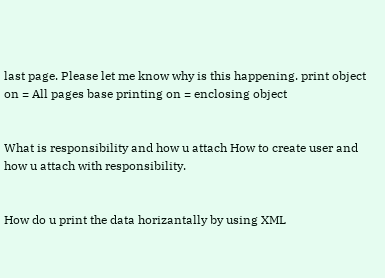last page. Please let me know why is this happening. print object on = All pages base printing on = enclosing object


What is responsibility and how u attach How to create user and how u attach with responsibility.


How do u print the data horizantally by using XML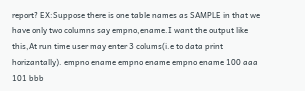report? EX:Suppose there is one table names as SAMPLE in that we have only two columns say empno,ename.I want the output like this,At run time user may enter 3 colums(i.e to data print horizantally). empno ename empno ename empno ename 100 aaa 101 bbb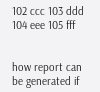102 ccc 103 ddd 104 eee 105 fff


how report can be generated if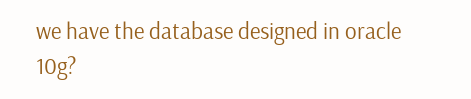we have the database designed in oracle 10g?